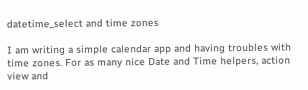datetime_select and time zones

I am writing a simple calendar app and having troubles with time zones. For as many nice Date and Time helpers, action view and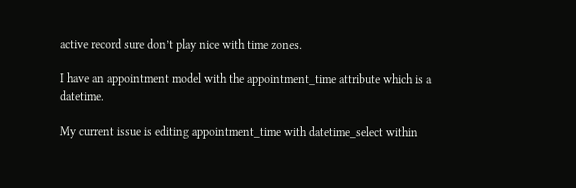active record sure don’t play nice with time zones.

I have an appointment model with the appointment_time attribute which is a datetime.

My current issue is editing appointment_time with datetime_select within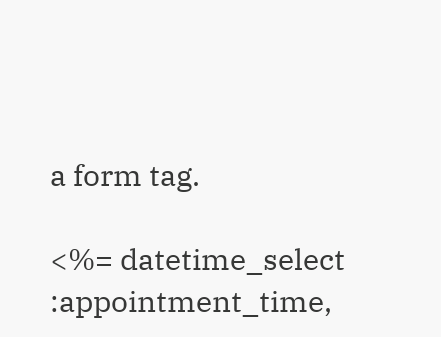a form tag.

<%= datetime_select :appointment_time,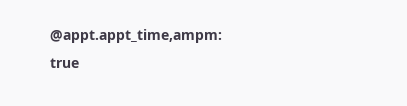@appt.appt_time,ampm: true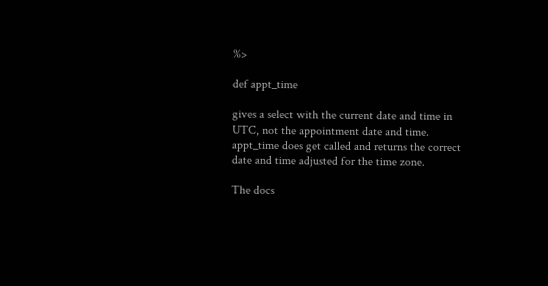%>

def appt_time

gives a select with the current date and time in UTC, not the appointment date and time. appt_time does get called and returns the correct date and time adjusted for the time zone.

The docs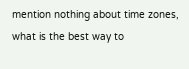mention nothing about time zones, what is the best way to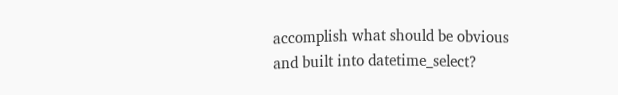accomplish what should be obvious and built into datetime_select?